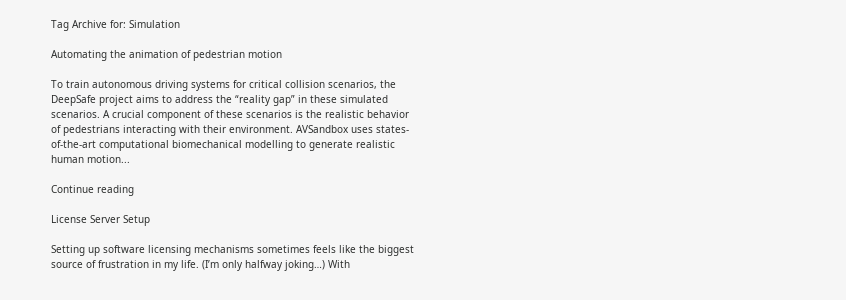Tag Archive for: Simulation

Automating the animation of pedestrian motion

To train autonomous driving systems for critical collision scenarios, the DeepSafe project aims to address the “reality gap” in these simulated scenarios. A crucial component of these scenarios is the realistic behavior of pedestrians interacting with their environment. AVSandbox uses states-of-the-art computational biomechanical modelling to generate realistic human motion...

Continue reading

License Server Setup

Setting up software licensing mechanisms sometimes feels like the biggest source of frustration in my life. (I’m only halfway joking…) With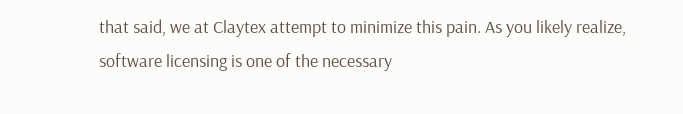that said, we at Claytex attempt to minimize this pain. As you likely realize, software licensing is one of the necessary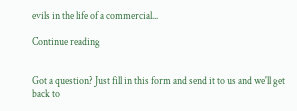evils in the life of a commercial...

Continue reading


Got a question? Just fill in this form and send it to us and we'll get back to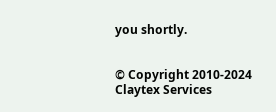you shortly.


© Copyright 2010-2024 Claytex Services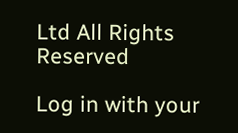Ltd All Rights Reserved

Log in with your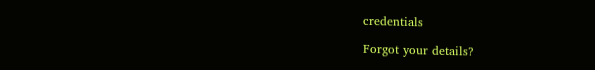credentials

Forgot your details?